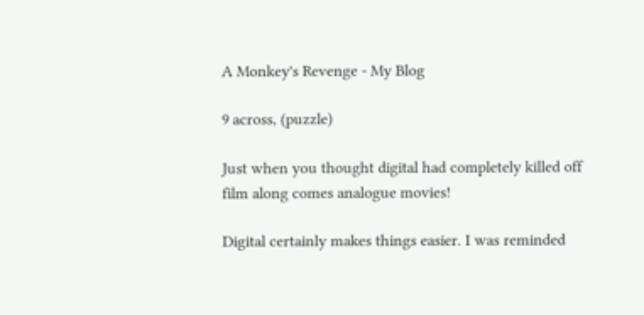A Monkey's Revenge - My Blog

9 across, (puzzle)

Just when you thought digital had completely killed off film along comes analogue movies!

Digital certainly makes things easier. I was reminded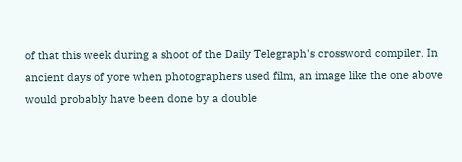of that this week during a shoot of the Daily Telegraph's crossword compiler. In ancient days of yore when photographers used film, an image like the one above would probably have been done by a double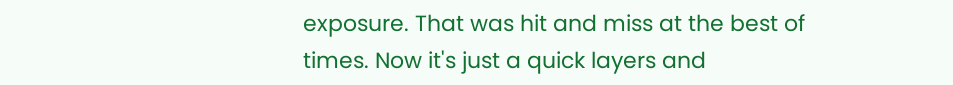exposure. That was hit and miss at the best of times. Now it's just a quick layers and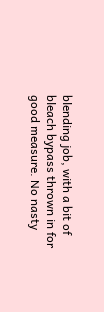blending job, with a bit of bleach bypass thrown in for good measure. No nasty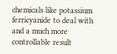chemicals like potassium ferricyanide to deal with and a much more controllable result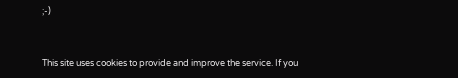;-)


This site uses cookies to provide and improve the service. If you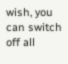wish, you can switch off all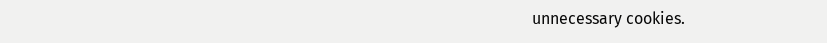unnecessary cookies.